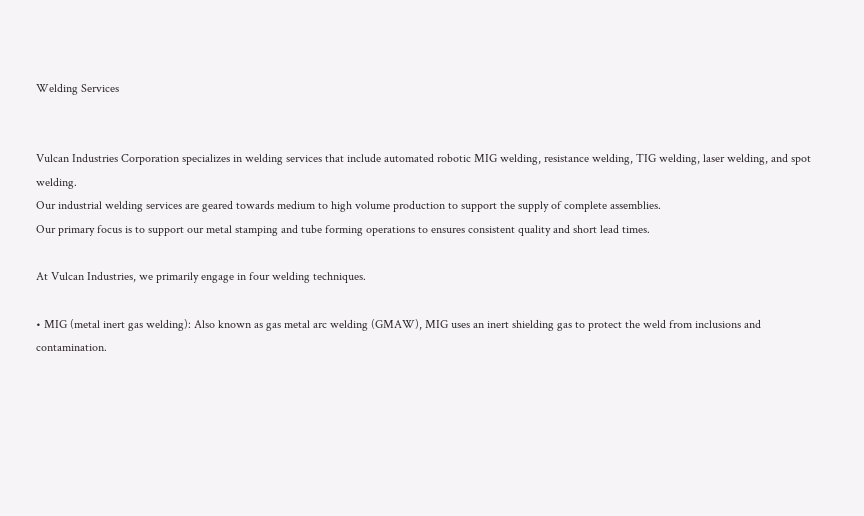Welding Services


Vulcan Industries Corporation specializes in welding services that include automated robotic MIG welding, resistance welding, TIG welding, laser welding, and spot welding.
Our industrial welding services are geared towards medium to high volume production to support the supply of complete assemblies.
Our primary focus is to support our metal stamping and tube forming operations to ensures consistent quality and short lead times.

At Vulcan Industries, we primarily engage in four welding techniques.

• MIG (metal inert gas welding): Also known as gas metal arc welding (GMAW), MIG uses an inert shielding gas to protect the weld from inclusions and contamination.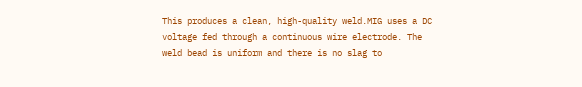This produces a clean, high-quality weld.MIG uses a DC voltage fed through a continuous wire electrode. The weld bead is uniform and there is no slag to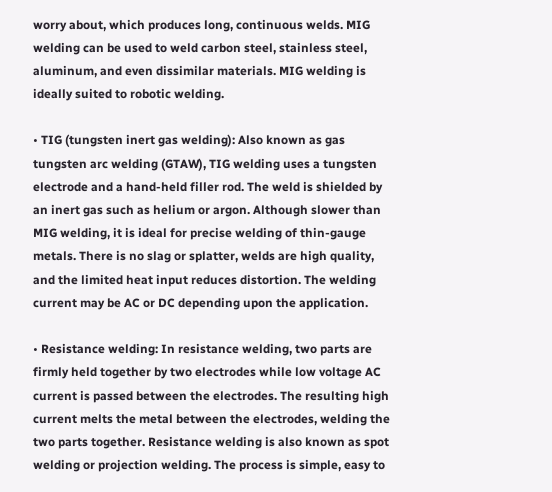worry about, which produces long, continuous welds. MIG welding can be used to weld carbon steel, stainless steel, aluminum, and even dissimilar materials. MIG welding is ideally suited to robotic welding.

• TIG (tungsten inert gas welding): Also known as gas tungsten arc welding (GTAW), TIG welding uses a tungsten electrode and a hand-held filler rod. The weld is shielded by an inert gas such as helium or argon. Although slower than MIG welding, it is ideal for precise welding of thin-gauge metals. There is no slag or splatter, welds are high quality, and the limited heat input reduces distortion. The welding current may be AC or DC depending upon the application.

• Resistance welding: In resistance welding, two parts are firmly held together by two electrodes while low voltage AC current is passed between the electrodes. The resulting high current melts the metal between the electrodes, welding the two parts together. Resistance welding is also known as spot welding or projection welding. The process is simple, easy to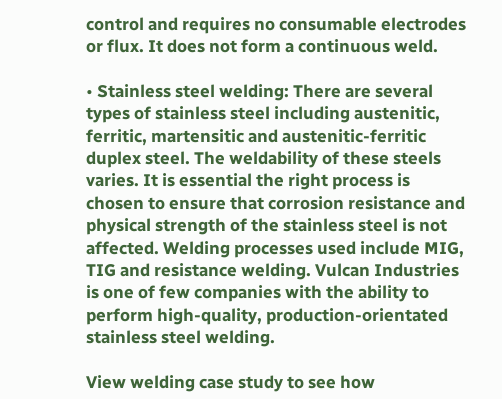control and requires no consumable electrodes or flux. It does not form a continuous weld.

• Stainless steel welding: There are several types of stainless steel including austenitic, ferritic, martensitic and austenitic-ferritic duplex steel. The weldability of these steels varies. It is essential the right process is chosen to ensure that corrosion resistance and physical strength of the stainless steel is not affected. Welding processes used include MIG, TIG and resistance welding. Vulcan Industries is one of few companies with the ability to perform high-quality, production-orientated stainless steel welding.

View welding case study to see how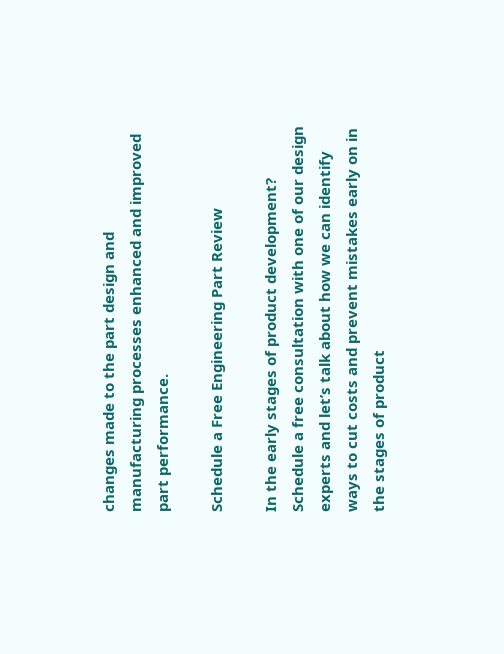changes made to the part design and manufacturing processes enhanced and improved part performance.

Schedule a Free Engineering Part Review

In the early stages of product development? Schedule a free consultation with one of our design experts and let’s talk about how we can identify ways to cut costs and prevent mistakes early on in the stages of product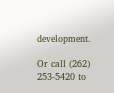development.

Or call (262) 253-5420 to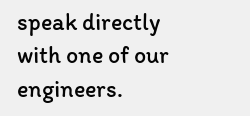speak directly with one of our engineers.